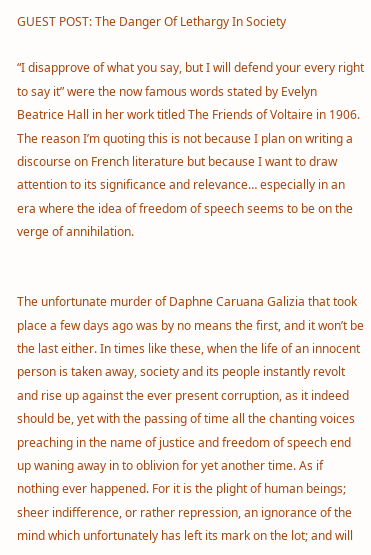GUEST POST: The Danger Of Lethargy In Society

“I disapprove of what you say, but I will defend your every right to say it” were the now famous words stated by Evelyn Beatrice Hall in her work titled The Friends of Voltaire in 1906. The reason I’m quoting this is not because I plan on writing a discourse on French literature but because I want to draw attention to its significance and relevance… especially in an era where the idea of freedom of speech seems to be on the verge of annihilation.


The unfortunate murder of Daphne Caruana Galizia that took place a few days ago was by no means the first, and it won’t be the last either. In times like these, when the life of an innocent person is taken away, society and its people instantly revolt and rise up against the ever present corruption, as it indeed should be, yet with the passing of time all the chanting voices preaching in the name of justice and freedom of speech end up waning away in to oblivion for yet another time. As if nothing ever happened. For it is the plight of human beings; sheer indifference, or rather repression, an ignorance of the mind which unfortunately has left its mark on the lot; and will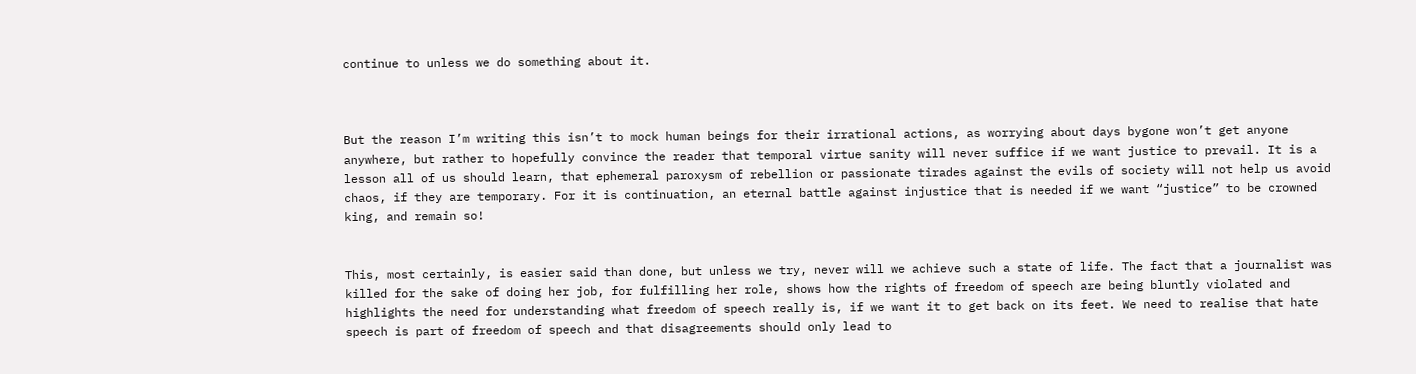continue to unless we do something about it.



But the reason I’m writing this isn’t to mock human beings for their irrational actions, as worrying about days bygone won’t get anyone anywhere, but rather to hopefully convince the reader that temporal virtue sanity will never suffice if we want justice to prevail. It is a lesson all of us should learn, that ephemeral paroxysm of rebellion or passionate tirades against the evils of society will not help us avoid chaos, if they are temporary. For it is continuation, an eternal battle against injustice that is needed if we want “justice” to be crowned king, and remain so!


This, most certainly, is easier said than done, but unless we try, never will we achieve such a state of life. The fact that a journalist was killed for the sake of doing her job, for fulfilling her role, shows how the rights of freedom of speech are being bluntly violated and highlights the need for understanding what freedom of speech really is, if we want it to get back on its feet. We need to realise that hate speech is part of freedom of speech and that disagreements should only lead to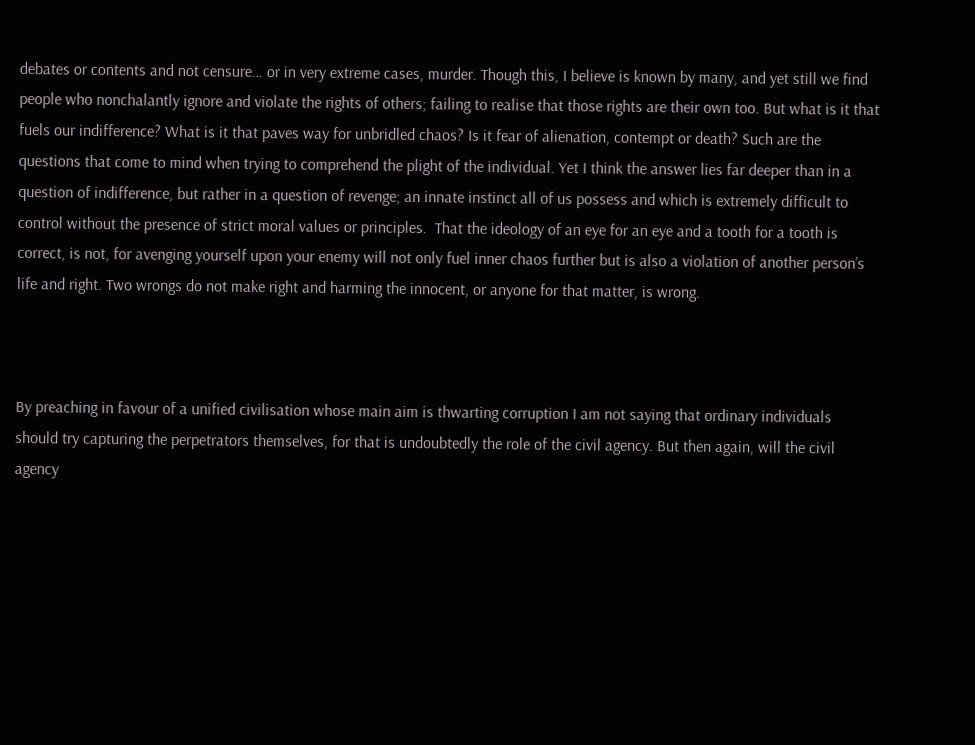debates or contents and not censure… or in very extreme cases, murder. Though this, I believe is known by many, and yet still we find people who nonchalantly ignore and violate the rights of others; failing to realise that those rights are their own too. But what is it that fuels our indifference? What is it that paves way for unbridled chaos? Is it fear of alienation, contempt or death? Such are the questions that come to mind when trying to comprehend the plight of the individual. Yet I think the answer lies far deeper than in a question of indifference, but rather in a question of revenge; an innate instinct all of us possess and which is extremely difficult to control without the presence of strict moral values or principles.  That the ideology of an eye for an eye and a tooth for a tooth is correct, is not, for avenging yourself upon your enemy will not only fuel inner chaos further but is also a violation of another person’s life and right. Two wrongs do not make right and harming the innocent, or anyone for that matter, is wrong.



By preaching in favour of a unified civilisation whose main aim is thwarting corruption I am not saying that ordinary individuals should try capturing the perpetrators themselves, for that is undoubtedly the role of the civil agency. But then again, will the civil agency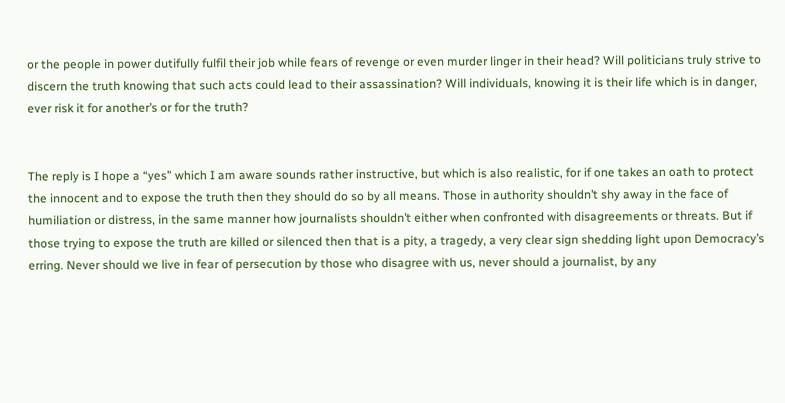or the people in power dutifully fulfil their job while fears of revenge or even murder linger in their head? Will politicians truly strive to discern the truth knowing that such acts could lead to their assassination? Will individuals, knowing it is their life which is in danger, ever risk it for another’s or for the truth?


The reply is I hope a “yes” which I am aware sounds rather instructive, but which is also realistic, for if one takes an oath to protect the innocent and to expose the truth then they should do so by all means. Those in authority shouldn’t shy away in the face of humiliation or distress, in the same manner how journalists shouldn’t either when confronted with disagreements or threats. But if those trying to expose the truth are killed or silenced then that is a pity, a tragedy, a very clear sign shedding light upon Democracy’s erring. Never should we live in fear of persecution by those who disagree with us, never should a journalist, by any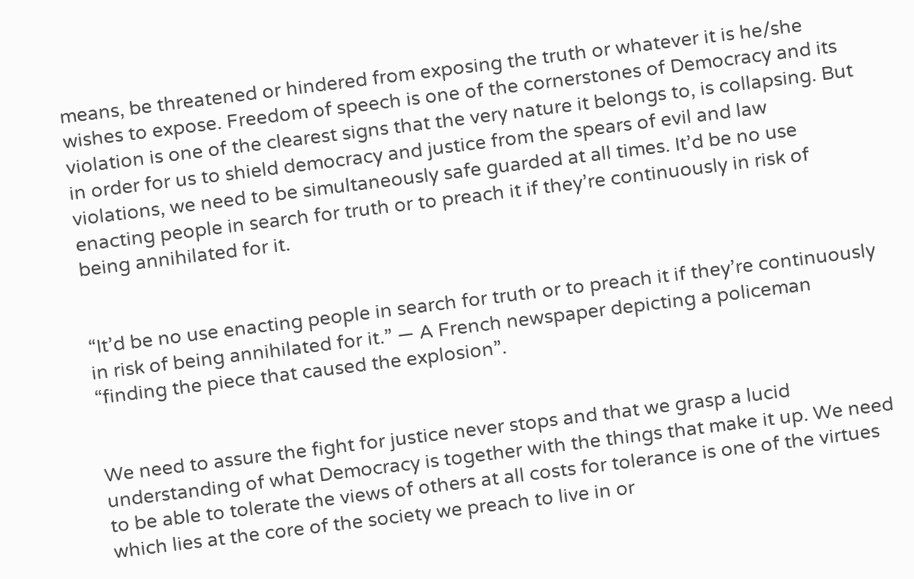means, be threatened or hindered from exposing the truth or whatever it is he/she wishes to expose. Freedom of speech is one of the cornerstones of Democracy and its violation is one of the clearest signs that the very nature it belongs to, is collapsing. But in order for us to shield democracy and justice from the spears of evil and law violations, we need to be simultaneously safe guarded at all times. It’d be no use enacting people in search for truth or to preach it if they’re continuously in risk of being annihilated for it.


“It’d be no use enacting people in search for truth or to preach it if they’re continuously in risk of being annihilated for it.” — A French newspaper depicting a policeman “finding the piece that caused the explosion”.


We need to assure the fight for justice never stops and that we grasp a lucid understanding of what Democracy is together with the things that make it up. We need to be able to tolerate the views of others at all costs for tolerance is one of the virtues which lies at the core of the society we preach to live in or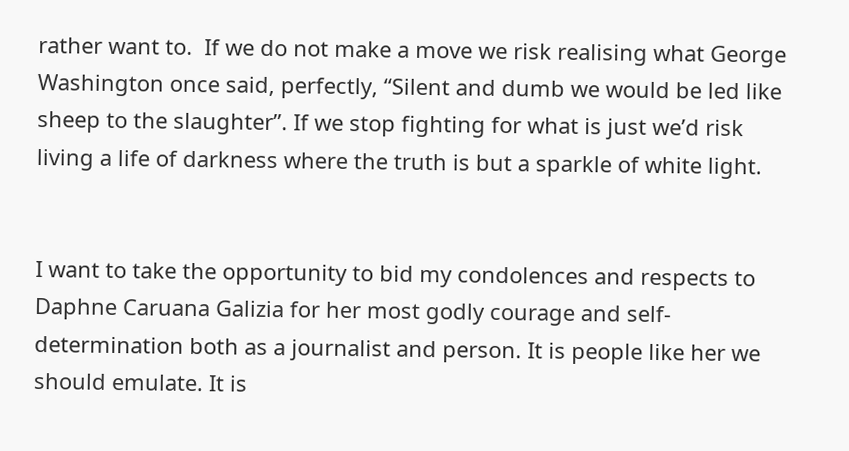rather want to.  If we do not make a move we risk realising what George Washington once said, perfectly, “Silent and dumb we would be led like sheep to the slaughter”. If we stop fighting for what is just we’d risk living a life of darkness where the truth is but a sparkle of white light.


I want to take the opportunity to bid my condolences and respects to Daphne Caruana Galizia for her most godly courage and self-determination both as a journalist and person. It is people like her we should emulate. It is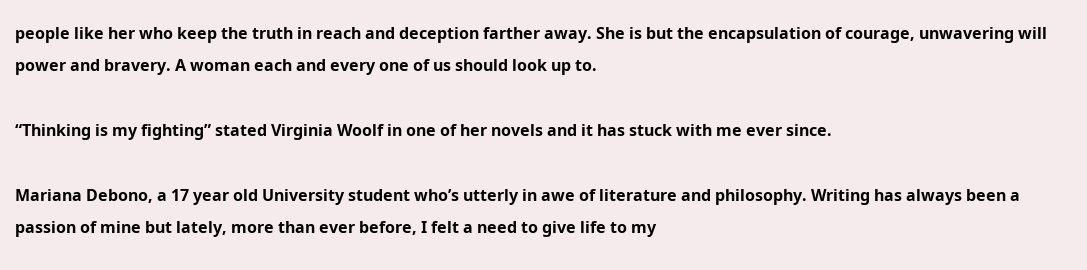people like her who keep the truth in reach and deception farther away. She is but the encapsulation of courage, unwavering will power and bravery. A woman each and every one of us should look up to.

“Thinking is my fighting” stated Virginia Woolf in one of her novels and it has stuck with me ever since.

Mariana Debono, a 17 year old University student who’s utterly in awe of literature and philosophy. Writing has always been a passion of mine but lately, more than ever before, I felt a need to give life to my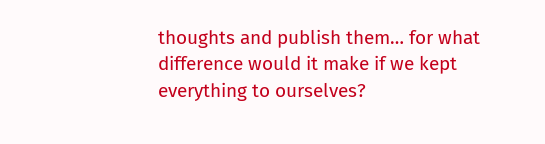thoughts and publish them… for what difference would it make if we kept everything to ourselves?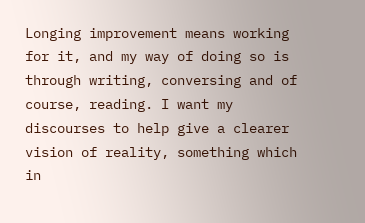Longing improvement means working for it, and my way of doing so is through writing, conversing and of course, reading. I want my discourses to help give a clearer vision of reality, something which in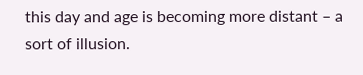this day and age is becoming more distant – a sort of illusion.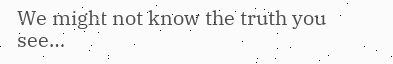We might not know the truth you see…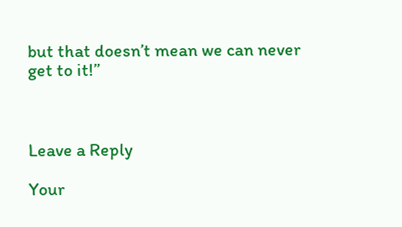but that doesn’t mean we can never get to it!”



Leave a Reply

Your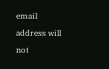email address will not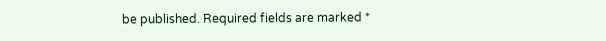be published. Required fields are marked *